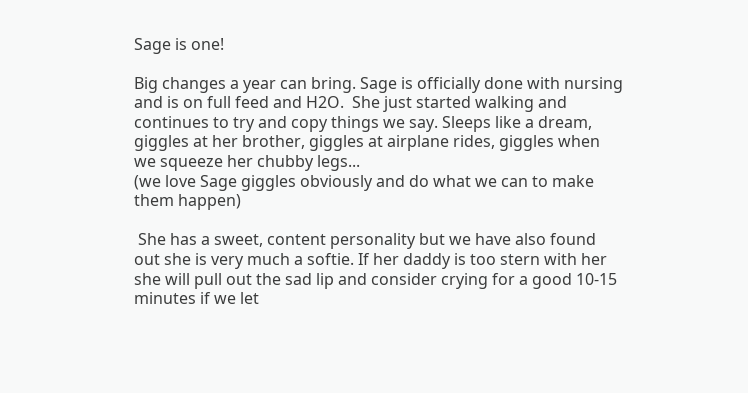Sage is one!

Big changes a year can bring. Sage is officially done with nursing and is on full feed and H2O.  She just started walking and continues to try and copy things we say. Sleeps like a dream, giggles at her brother, giggles at airplane rides, giggles when we squeeze her chubby legs...
(we love Sage giggles obviously and do what we can to make them happen)

 She has a sweet, content personality but we have also found out she is very much a softie. If her daddy is too stern with her she will pull out the sad lip and consider crying for a good 10-15 minutes if we let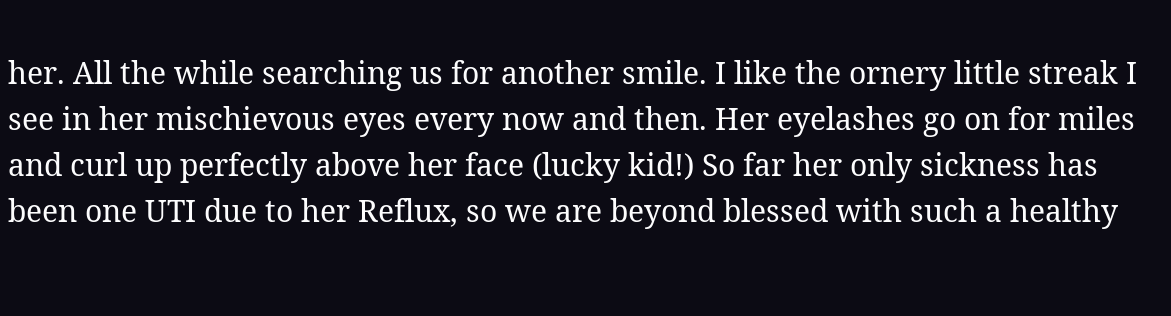her. All the while searching us for another smile. I like the ornery little streak I see in her mischievous eyes every now and then. Her eyelashes go on for miles and curl up perfectly above her face (lucky kid!) So far her only sickness has been one UTI due to her Reflux, so we are beyond blessed with such a healthy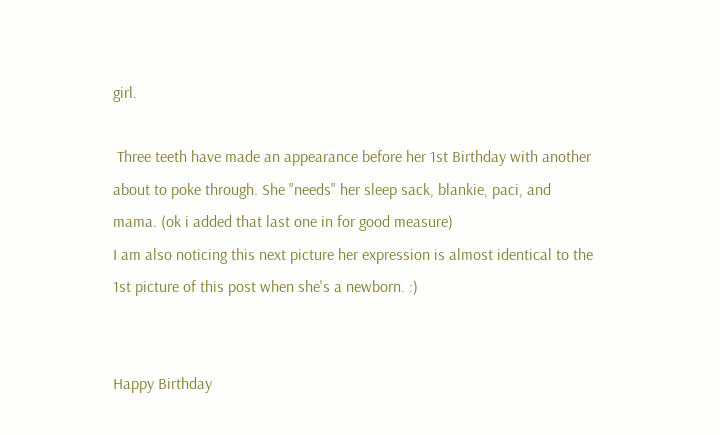girl.

 Three teeth have made an appearance before her 1st Birthday with another about to poke through. She "needs" her sleep sack, blankie, paci, and mama. (ok i added that last one in for good measure)
I am also noticing this next picture her expression is almost identical to the 1st picture of this post when she's a newborn. :)


Happy Birthday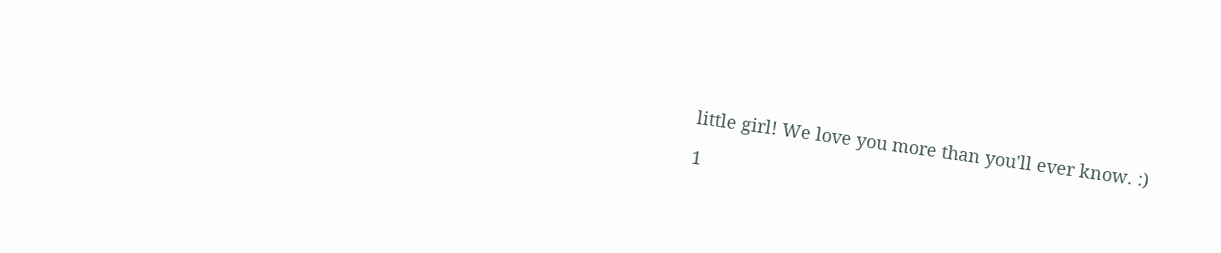little girl! We love you more than you'll ever know. :)

1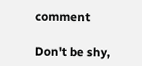comment

Don't be shy,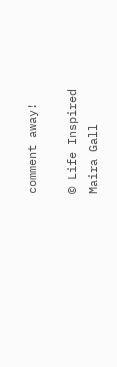comment away!

© Life Inspired
Maira Gall